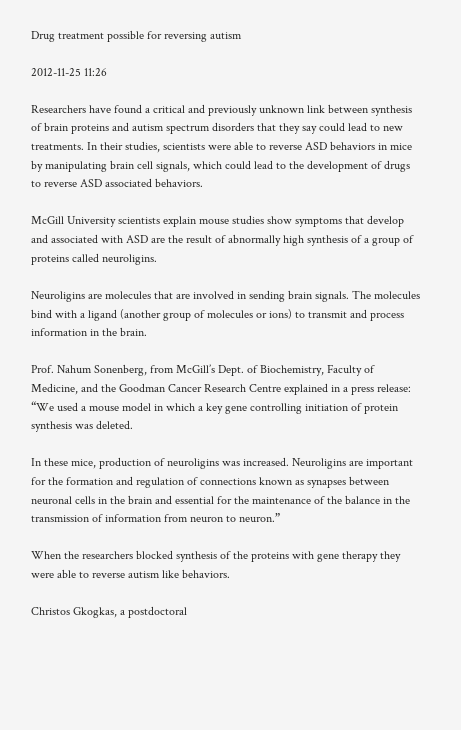Drug treatment possible for reversing autism

2012-11-25 11:26

Researchers have found a critical and previously unknown link between synthesis of brain proteins and autism spectrum disorders that they say could lead to new treatments. In their studies, scientists were able to reverse ASD behaviors in mice by manipulating brain cell signals, which could lead to the development of drugs to reverse ASD associated behaviors.

McGill University scientists explain mouse studies show symptoms that develop and associated with ASD are the result of abnormally high synthesis of a group of proteins called neuroligins.

Neuroligins are molecules that are involved in sending brain signals. The molecules bind with a ligand (another group of molecules or ions) to transmit and process information in the brain.

Prof. Nahum Sonenberg, from McGill’s Dept. of Biochemistry, Faculty of Medicine, and the Goodman Cancer Research Centre explained in a press release: “We used a mouse model in which a key gene controlling initiation of protein synthesis was deleted.

In these mice, production of neuroligins was increased. Neuroligins are important for the formation and regulation of connections known as synapses between neuronal cells in the brain and essential for the maintenance of the balance in the transmission of information from neuron to neuron.”

When the researchers blocked synthesis of the proteins with gene therapy they were able to reverse autism like behaviors.

Christos Gkogkas, a postdoctoral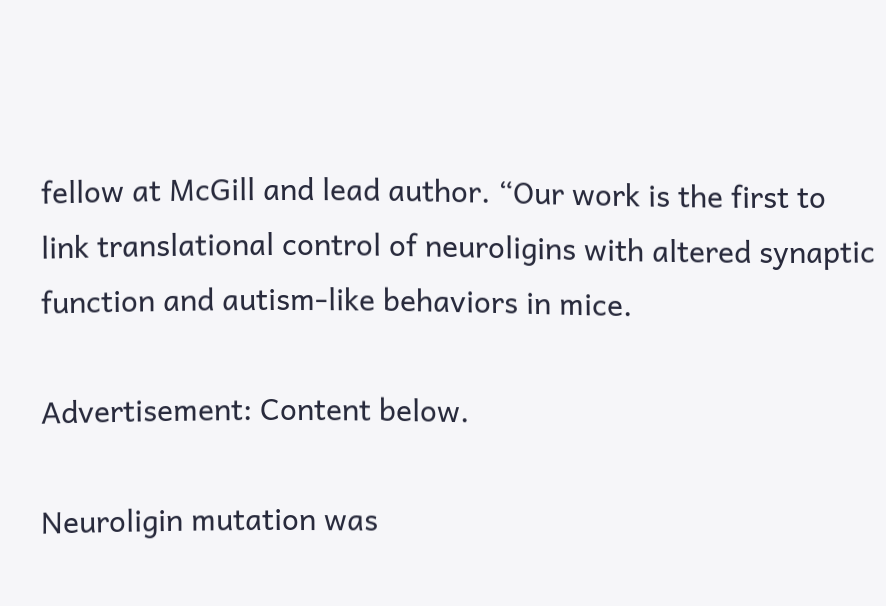fellow at McGill and lead author. “Our work is the first to link translational control of neuroligins with altered synaptic function and autism-like behaviors in mice.

Advertisement: Content below.

Neuroligin mutation was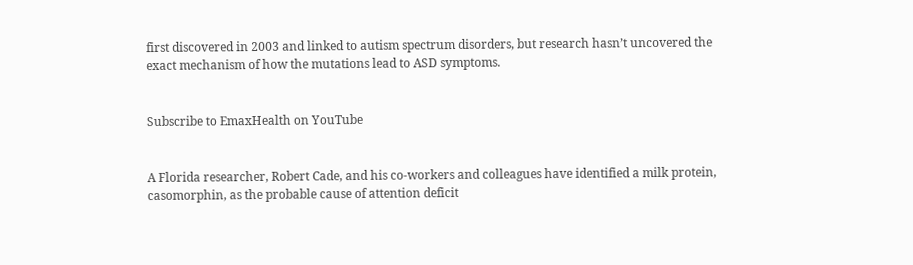first discovered in 2003 and linked to autism spectrum disorders, but research hasn’t uncovered the exact mechanism of how the mutations lead to ASD symptoms.


Subscribe to EmaxHealth on YouTube


A Florida researcher, Robert Cade, and his co-workers and colleagues have identified a milk protein, casomorphin, as the probable cause of attention deficit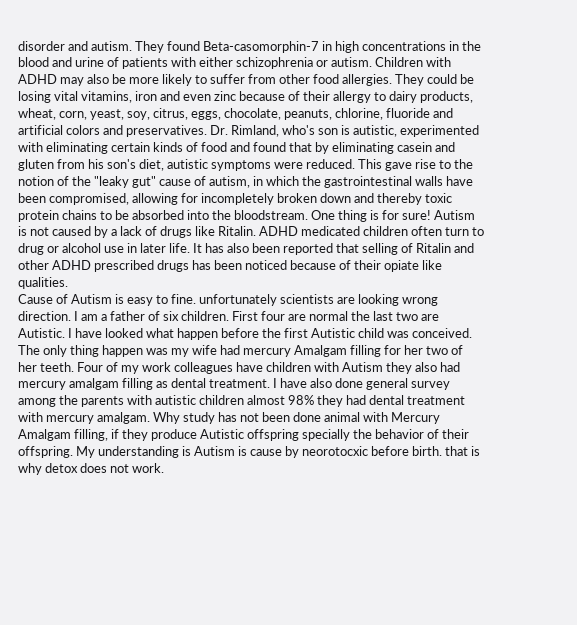disorder and autism. They found Beta-casomorphin-7 in high concentrations in the blood and urine of patients with either schizophrenia or autism. Children with ADHD may also be more likely to suffer from other food allergies. They could be losing vital vitamins, iron and even zinc because of their allergy to dairy products, wheat, corn, yeast, soy, citrus, eggs, chocolate, peanuts, chlorine, fluoride and artificial colors and preservatives. Dr. Rimland, who's son is autistic, experimented with eliminating certain kinds of food and found that by eliminating casein and gluten from his son's diet, autistic symptoms were reduced. This gave rise to the notion of the "leaky gut" cause of autism, in which the gastrointestinal walls have been compromised, allowing for incompletely broken down and thereby toxic protein chains to be absorbed into the bloodstream. One thing is for sure! Autism is not caused by a lack of drugs like Ritalin. ADHD medicated children often turn to drug or alcohol use in later life. It has also been reported that selling of Ritalin and other ADHD prescribed drugs has been noticed because of their opiate like qualities.
Cause of Autism is easy to fine. unfortunately scientists are looking wrong direction. I am a father of six children. First four are normal the last two are Autistic. I have looked what happen before the first Autistic child was conceived. The only thing happen was my wife had mercury Amalgam filling for her two of her teeth. Four of my work colleagues have children with Autism they also had mercury amalgam filling as dental treatment. I have also done general survey among the parents with autistic children almost 98% they had dental treatment with mercury amalgam. Why study has not been done animal with Mercury Amalgam filling, if they produce Autistic offspring specially the behavior of their offspring. My understanding is Autism is cause by neorotocxic before birth. that is why detox does not work.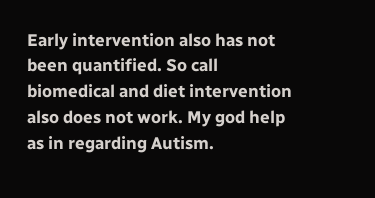Early intervention also has not been quantified. So call biomedical and diet intervention also does not work. My god help as in regarding Autism.